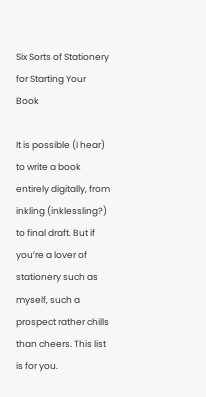Six Sorts of Stationery for Starting Your Book

It is possible (I hear) to write a book entirely digitally, from inkling (inklessling?) to final draft. But if you’re a lover of stationery such as myself, such a prospect rather chills than cheers. This list is for you.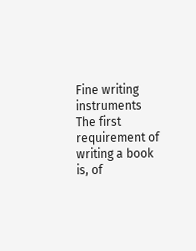Fine writing instruments
The first requirement of writing a book is, of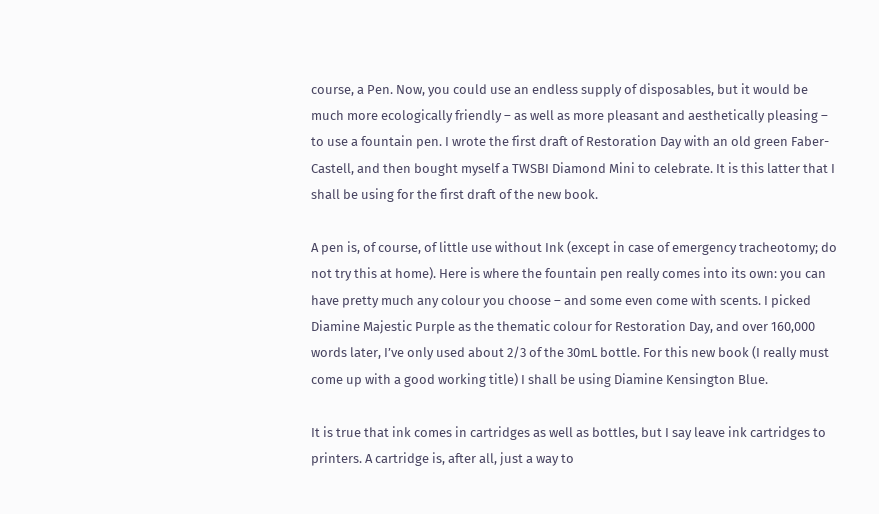course, a Pen. Now, you could use an endless supply of disposables, but it would be much more ecologically friendly – as well as more pleasant and aesthetically pleasing – to use a fountain pen. I wrote the first draft of Restoration Day with an old green Faber-Castell, and then bought myself a TWSBI Diamond Mini to celebrate. It is this latter that I shall be using for the first draft of the new book.

A pen is, of course, of little use without Ink (except in case of emergency tracheotomy; do not try this at home). Here is where the fountain pen really comes into its own: you can have pretty much any colour you choose – and some even come with scents. I picked Diamine Majestic Purple as the thematic colour for Restoration Day, and over 160,000 words later, I’ve only used about 2/3 of the 30mL bottle. For this new book (I really must come up with a good working title) I shall be using Diamine Kensington Blue.

It is true that ink comes in cartridges as well as bottles, but I say leave ink cartridges to printers. A cartridge is, after all, just a way to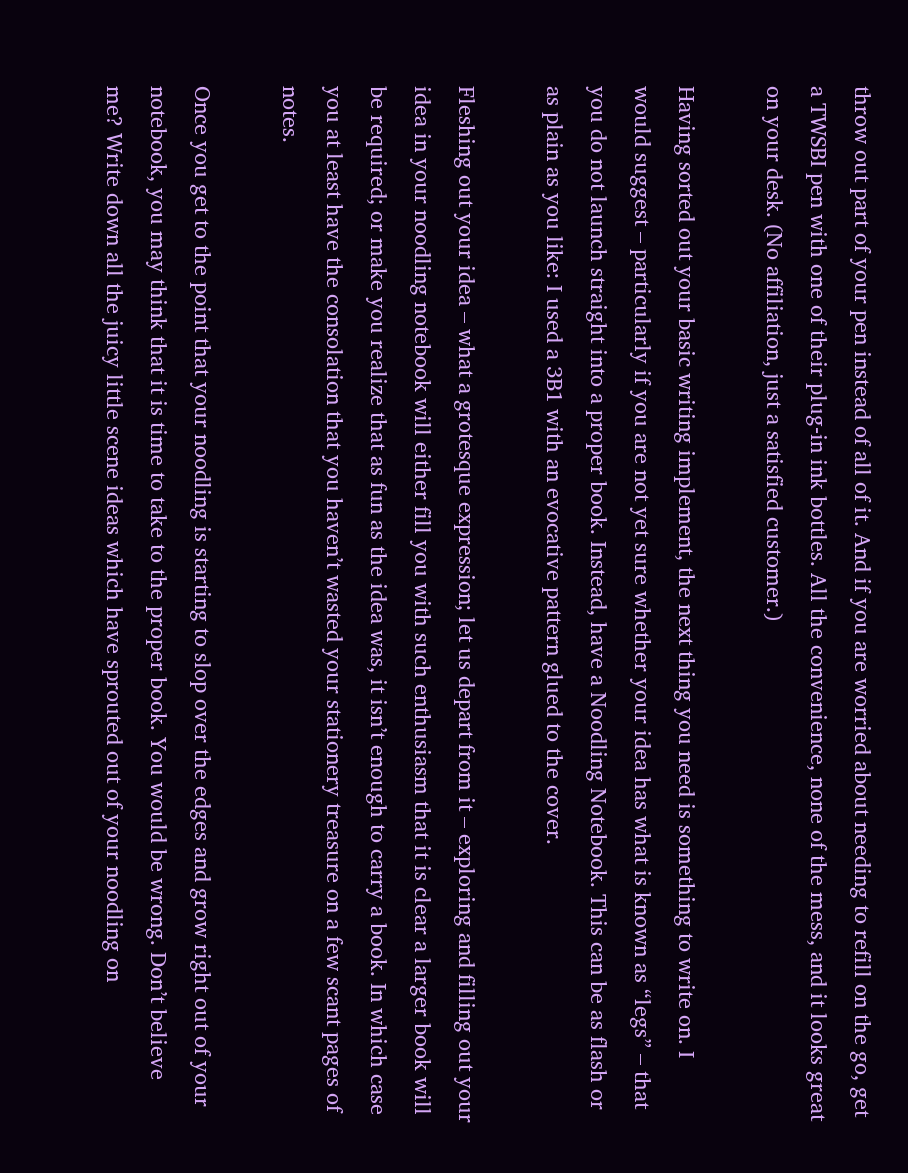throw out part of your pen instead of all of it. And if you are worried about needing to refill on the go, get a TWSBI pen with one of their plug-in ink bottles. All the convenience, none of the mess, and it looks great on your desk. (No affiliation, just a satisfied customer.)

Having sorted out your basic writing implement, the next thing you need is something to write on. I would suggest – particularly if you are not yet sure whether your idea has what is known as “legs” – that you do not launch straight into a proper book. Instead, have a Noodling Notebook. This can be as flash or as plain as you like: I used a 3B1 with an evocative pattern glued to the cover.

Fleshing out your idea – what a grotesque expression; let us depart from it – exploring and filling out your idea in your noodling notebook will either fill you with such enthusiasm that it is clear a larger book will be required; or make you realize that as fun as the idea was, it isn’t enough to carry a book. In which case you at least have the consolation that you haven’t wasted your stationery treasure on a few scant pages of notes.

Once you get to the point that your noodling is starting to slop over the edges and grow right out of your notebook, you may think that it is time to take to the proper book. You would be wrong. Don’t believe me? Write down all the juicy little scene ideas which have sprouted out of your noodling on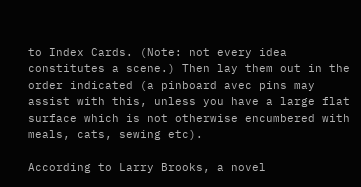to Index Cards. (Note: not every idea constitutes a scene.) Then lay them out in the order indicated (a pinboard avec pins may assist with this, unless you have a large flat surface which is not otherwise encumbered with meals, cats, sewing etc).

According to Larry Brooks, a novel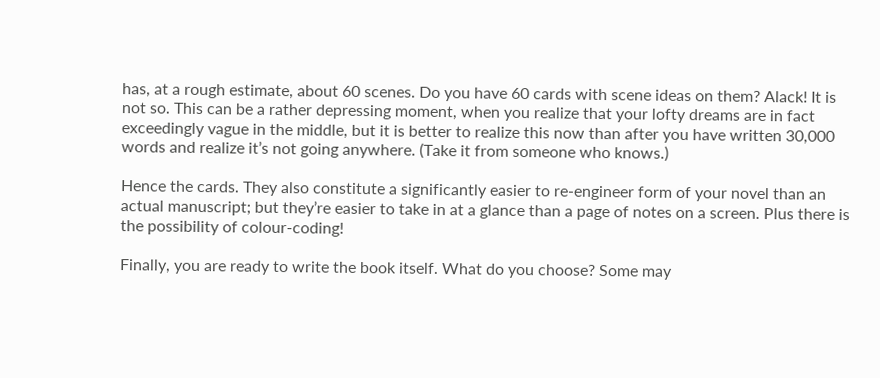has, at a rough estimate, about 60 scenes. Do you have 60 cards with scene ideas on them? Alack! It is not so. This can be a rather depressing moment, when you realize that your lofty dreams are in fact exceedingly vague in the middle, but it is better to realize this now than after you have written 30,000 words and realize it’s not going anywhere. (Take it from someone who knows.)

Hence the cards. They also constitute a significantly easier to re-engineer form of your novel than an actual manuscript; but they’re easier to take in at a glance than a page of notes on a screen. Plus there is the possibility of colour-coding!

Finally, you are ready to write the book itself. What do you choose? Some may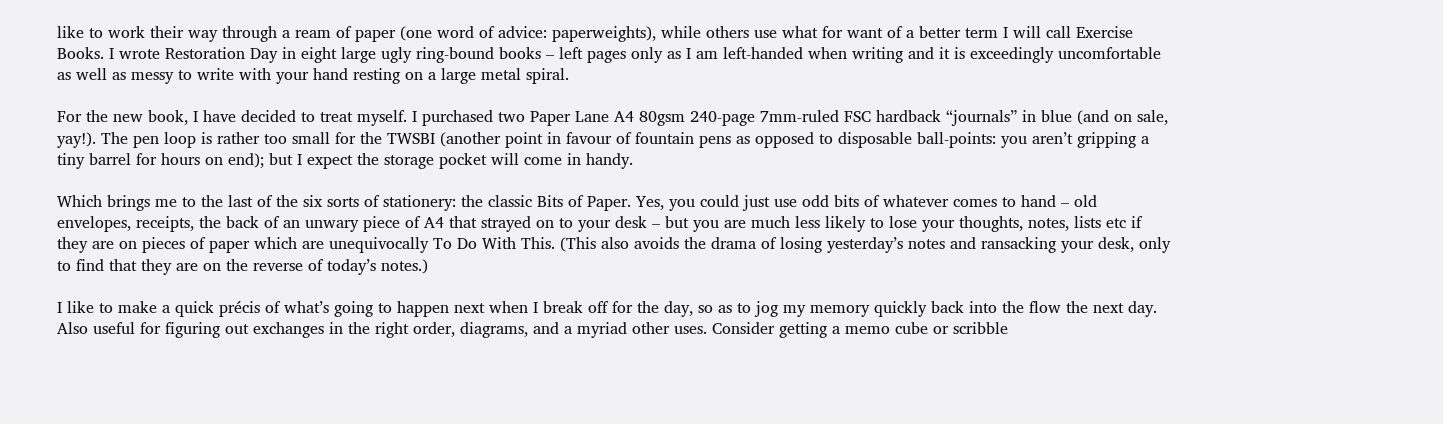like to work their way through a ream of paper (one word of advice: paperweights), while others use what for want of a better term I will call Exercise Books. I wrote Restoration Day in eight large ugly ring-bound books – left pages only as I am left-handed when writing and it is exceedingly uncomfortable as well as messy to write with your hand resting on a large metal spiral.

For the new book, I have decided to treat myself. I purchased two Paper Lane A4 80gsm 240-page 7mm-ruled FSC hardback “journals” in blue (and on sale, yay!). The pen loop is rather too small for the TWSBI (another point in favour of fountain pens as opposed to disposable ball-points: you aren’t gripping a tiny barrel for hours on end); but I expect the storage pocket will come in handy.

Which brings me to the last of the six sorts of stationery: the classic Bits of Paper. Yes, you could just use odd bits of whatever comes to hand – old envelopes, receipts, the back of an unwary piece of A4 that strayed on to your desk – but you are much less likely to lose your thoughts, notes, lists etc if they are on pieces of paper which are unequivocally To Do With This. (This also avoids the drama of losing yesterday’s notes and ransacking your desk, only to find that they are on the reverse of today’s notes.)

I like to make a quick précis of what’s going to happen next when I break off for the day, so as to jog my memory quickly back into the flow the next day. Also useful for figuring out exchanges in the right order, diagrams, and a myriad other uses. Consider getting a memo cube or scribble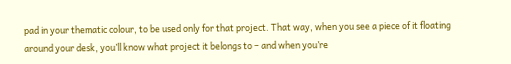pad in your thematic colour, to be used only for that project. That way, when you see a piece of it floating around your desk, you’ll know what project it belongs to – and when you’re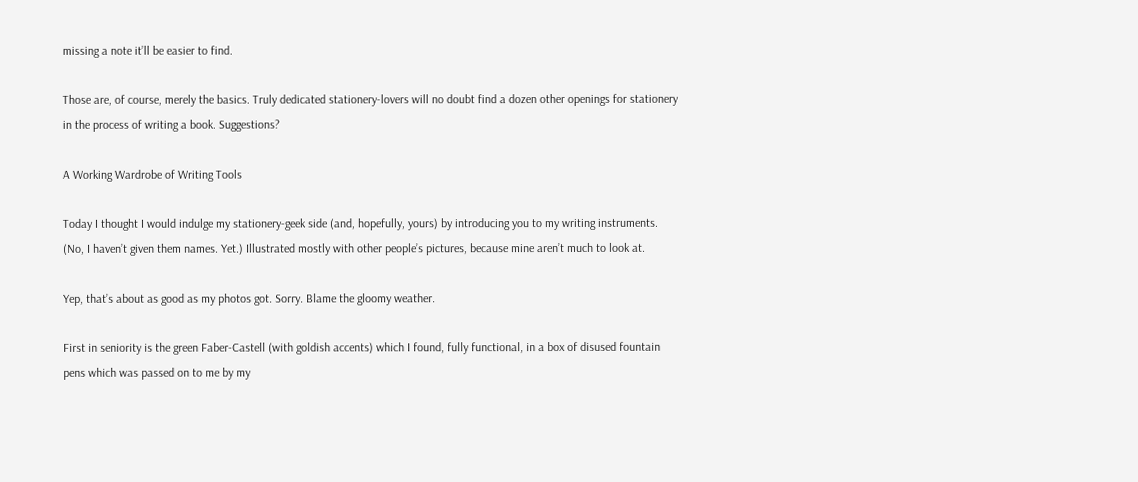missing a note it’ll be easier to find.

Those are, of course, merely the basics. Truly dedicated stationery-lovers will no doubt find a dozen other openings for stationery in the process of writing a book. Suggestions?

A Working Wardrobe of Writing Tools

Today I thought I would indulge my stationery-geek side (and, hopefully, yours) by introducing you to my writing instruments. (No, I haven’t given them names. Yet.) Illustrated mostly with other people’s pictures, because mine aren’t much to look at.

Yep, that’s about as good as my photos got. Sorry. Blame the gloomy weather.

First in seniority is the green Faber-Castell (with goldish accents) which I found, fully functional, in a box of disused fountain pens which was passed on to me by my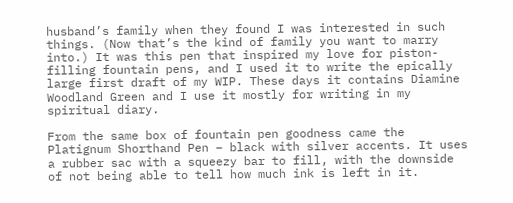husband’s family when they found I was interested in such things. (Now that’s the kind of family you want to marry into.) It was this pen that inspired my love for piston-filling fountain pens, and I used it to write the epically large first draft of my WIP. These days it contains Diamine Woodland Green and I use it mostly for writing in my spiritual diary.

From the same box of fountain pen goodness came the Platignum Shorthand Pen – black with silver accents. It uses a rubber sac with a squeezy bar to fill, with the downside of not being able to tell how much ink is left in it.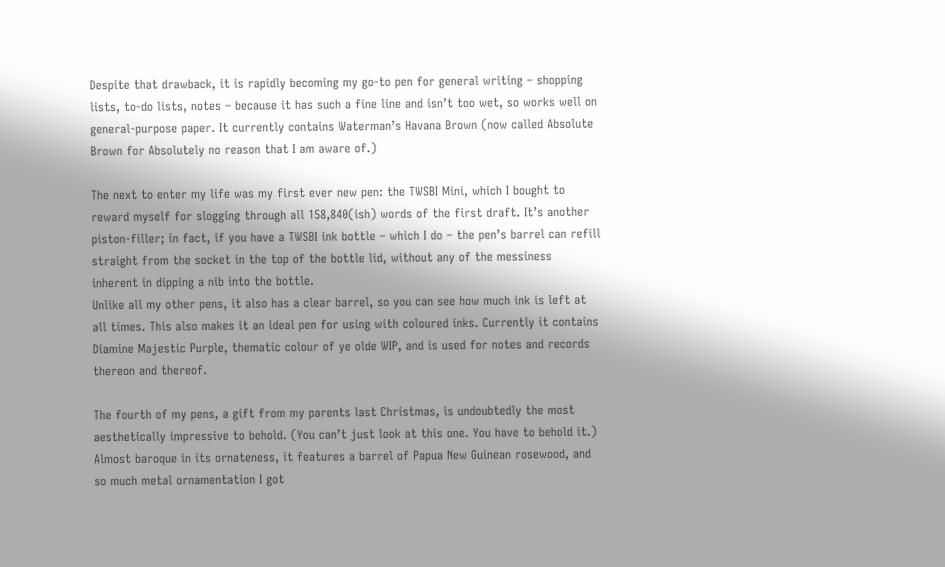Despite that drawback, it is rapidly becoming my go-to pen for general writing – shopping lists, to-do lists, notes – because it has such a fine line and isn’t too wet, so works well on general-purpose paper. It currently contains Waterman’s Havana Brown (now called Absolute Brown for Absolutely no reason that I am aware of.)

The next to enter my life was my first ever new pen: the TWSBI Mini, which I bought to reward myself for slogging through all 158,840(ish) words of the first draft. It’s another piston-filler; in fact, if you have a TWSBI ink bottle – which I do – the pen’s barrel can refill straight from the socket in the top of the bottle lid, without any of the messiness inherent in dipping a nib into the bottle.
Unlike all my other pens, it also has a clear barrel, so you can see how much ink is left at all times. This also makes it an ideal pen for using with coloured inks. Currently it contains Diamine Majestic Purple, thematic colour of ye olde WIP, and is used for notes and records thereon and thereof.

The fourth of my pens, a gift from my parents last Christmas, is undoubtedly the most aesthetically impressive to behold. (You can’t just look at this one. You have to behold it.) Almost baroque in its ornateness, it features a barrel of Papua New Guinean rosewood, and so much metal ornamentation I got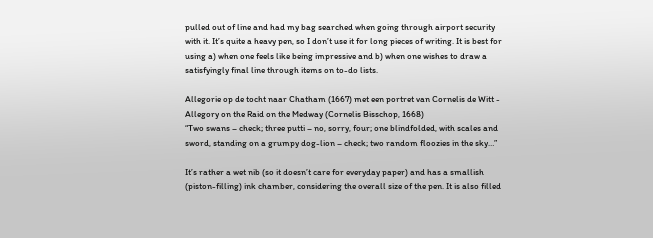pulled out of line and had my bag searched when going through airport security with it. It’s quite a heavy pen, so I don’t use it for long pieces of writing. It is best for using a) when one feels like being impressive and b) when one wishes to draw a satisfyingly final line through items on to-do lists.

Allegorie op de tocht naar Chatham (1667) met een portret van Cornelis de Witt - Allegory on the Raid on the Medway (Cornelis Bisschop, 1668)
“Two swans – check; three putti – no, sorry, four; one blindfolded, with scales and sword, standing on a grumpy dog-lion – check; two random floozies in the sky…”

It’s rather a wet nib (so it doesn’t care for everyday paper) and has a smallish (piston-filling) ink chamber, considering the overall size of the pen. It is also filled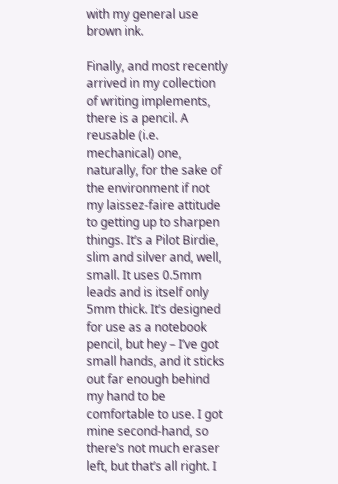with my general use brown ink.

Finally, and most recently arrived in my collection of writing implements, there is a pencil. A reusable (i.e. mechanical) one, naturally, for the sake of the environment if not my laissez-faire attitude to getting up to sharpen things. It’s a Pilot Birdie, slim and silver and, well, small. It uses 0.5mm leads and is itself only 5mm thick. It’s designed for use as a notebook pencil, but hey – I’ve got small hands, and it sticks out far enough behind my hand to be comfortable to use. I got mine second-hand, so there’s not much eraser left, but that’s all right. I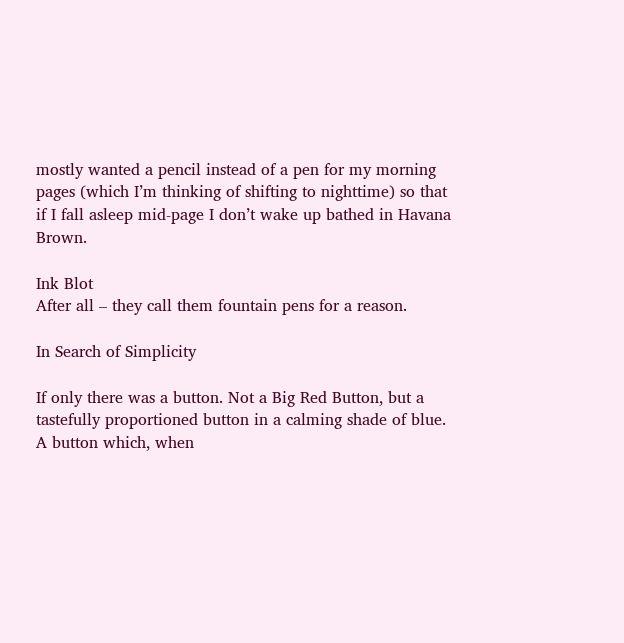mostly wanted a pencil instead of a pen for my morning pages (which I’m thinking of shifting to nighttime) so that if I fall asleep mid-page I don’t wake up bathed in Havana Brown.

Ink Blot
After all – they call them fountain pens for a reason.

In Search of Simplicity

If only there was a button. Not a Big Red Button, but a tastefully proportioned button in a calming shade of blue. A button which, when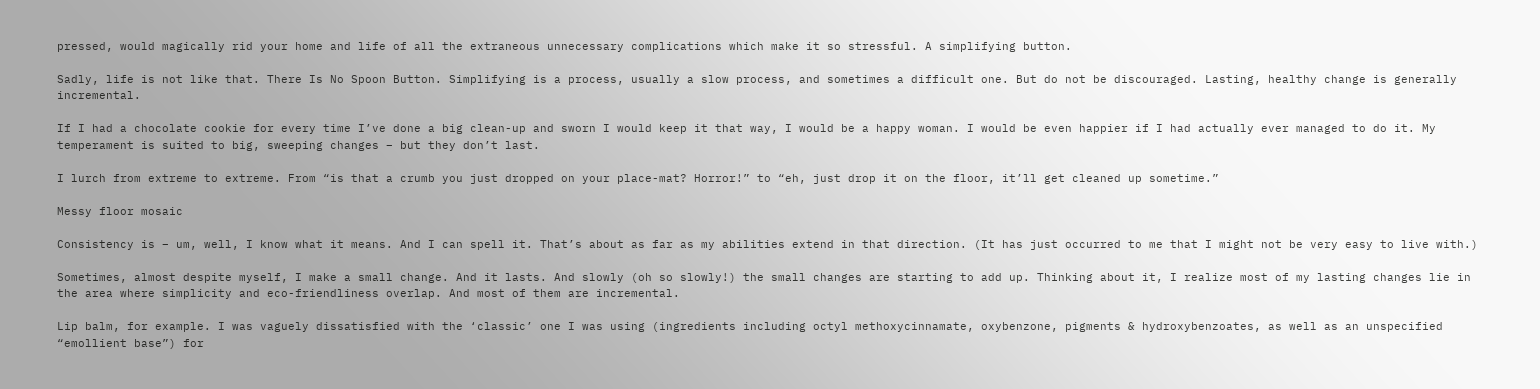pressed, would magically rid your home and life of all the extraneous unnecessary complications which make it so stressful. A simplifying button.

Sadly, life is not like that. There Is No Spoon Button. Simplifying is a process, usually a slow process, and sometimes a difficult one. But do not be discouraged. Lasting, healthy change is generally incremental.

If I had a chocolate cookie for every time I’ve done a big clean-up and sworn I would keep it that way, I would be a happy woman. I would be even happier if I had actually ever managed to do it. My temperament is suited to big, sweeping changes – but they don’t last.

I lurch from extreme to extreme. From “is that a crumb you just dropped on your place-mat? Horror!” to “eh, just drop it on the floor, it’ll get cleaned up sometime.”

Messy floor mosaic

Consistency is – um, well, I know what it means. And I can spell it. That’s about as far as my abilities extend in that direction. (It has just occurred to me that I might not be very easy to live with.)

Sometimes, almost despite myself, I make a small change. And it lasts. And slowly (oh so slowly!) the small changes are starting to add up. Thinking about it, I realize most of my lasting changes lie in the area where simplicity and eco-friendliness overlap. And most of them are incremental.

Lip balm, for example. I was vaguely dissatisfied with the ‘classic’ one I was using (ingredients including octyl methoxycinnamate, oxybenzone, pigments & hydroxybenzoates, as well as an unspecified “emollient base”) for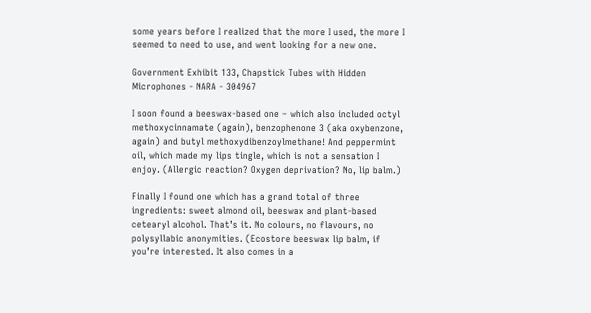some years before I realized that the more I used, the more I seemed to need to use, and went looking for a new one.

Government Exhibit 133, Chapstick Tubes with Hidden Microphones - NARA - 304967

I soon found a beeswax-based one – which also included octyl methoxycinnamate (again), benzophenone 3 (aka oxybenzone, again) and butyl methoxydibenzoylmethane! And peppermint oil, which made my lips tingle, which is not a sensation I enjoy. (Allergic reaction? Oxygen deprivation? No, lip balm.)

Finally I found one which has a grand total of three ingredients: sweet almond oil, beeswax and plant-based cetearyl alcohol. That’s it. No colours, no flavours, no polysyllabic anonymities. (Ecostore beeswax lip balm, if you’re interested. It also comes in a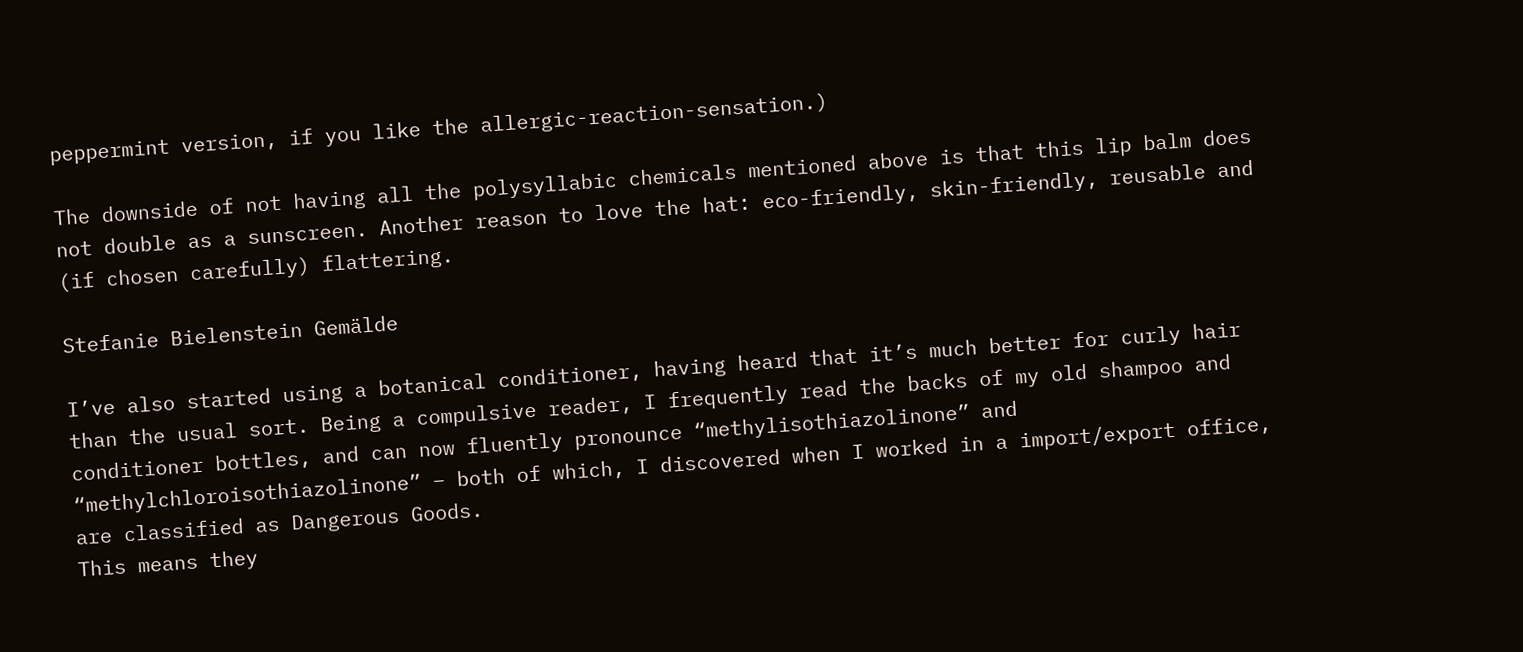peppermint version, if you like the allergic-reaction-sensation.)

The downside of not having all the polysyllabic chemicals mentioned above is that this lip balm does not double as a sunscreen. Another reason to love the hat: eco-friendly, skin-friendly, reusable and (if chosen carefully) flattering.

Stefanie Bielenstein Gemälde

I’ve also started using a botanical conditioner, having heard that it’s much better for curly hair than the usual sort. Being a compulsive reader, I frequently read the backs of my old shampoo and conditioner bottles, and can now fluently pronounce “methylisothiazolinone” and “methylchloroisothiazolinone” – both of which, I discovered when I worked in a import/export office, are classified as Dangerous Goods.
This means they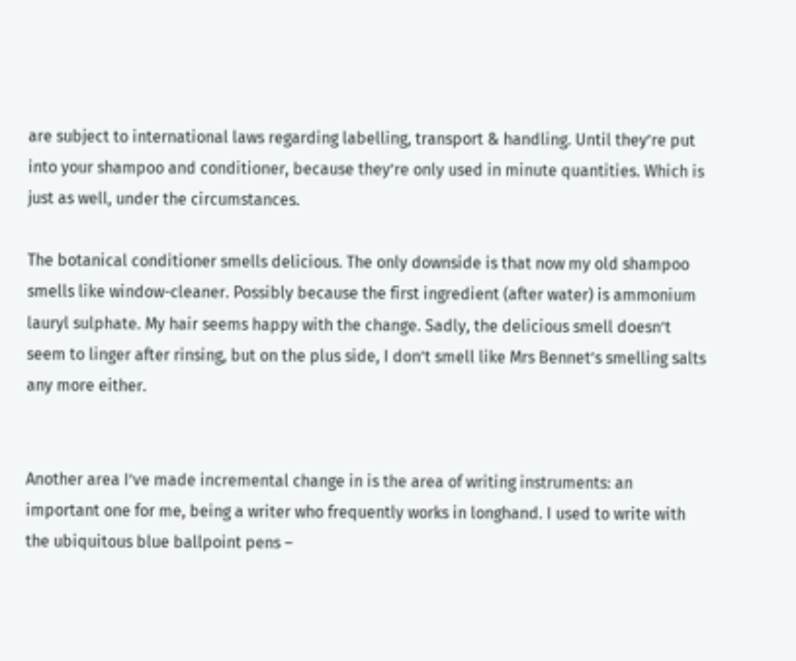are subject to international laws regarding labelling, transport & handling. Until they’re put into your shampoo and conditioner, because they’re only used in minute quantities. Which is just as well, under the circumstances.

The botanical conditioner smells delicious. The only downside is that now my old shampoo smells like window-cleaner. Possibly because the first ingredient (after water) is ammonium lauryl sulphate. My hair seems happy with the change. Sadly, the delicious smell doesn’t seem to linger after rinsing, but on the plus side, I don’t smell like Mrs Bennet’s smelling salts any more either.


Another area I’ve made incremental change in is the area of writing instruments: an important one for me, being a writer who frequently works in longhand. I used to write with the ubiquitous blue ballpoint pens –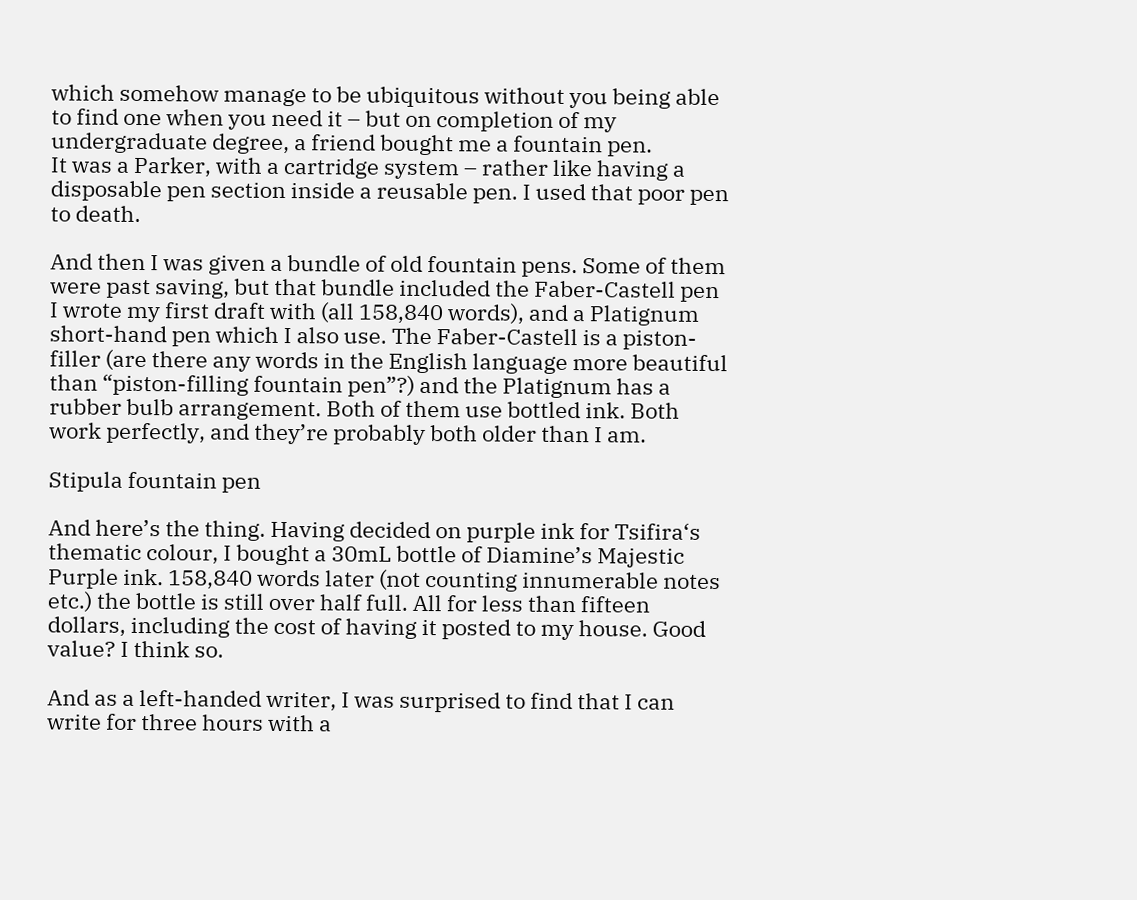which somehow manage to be ubiquitous without you being able to find one when you need it – but on completion of my undergraduate degree, a friend bought me a fountain pen.
It was a Parker, with a cartridge system – rather like having a disposable pen section inside a reusable pen. I used that poor pen to death.

And then I was given a bundle of old fountain pens. Some of them were past saving, but that bundle included the Faber-Castell pen I wrote my first draft with (all 158,840 words), and a Platignum short-hand pen which I also use. The Faber-Castell is a piston-filler (are there any words in the English language more beautiful than “piston-filling fountain pen”?) and the Platignum has a rubber bulb arrangement. Both of them use bottled ink. Both work perfectly, and they’re probably both older than I am.

Stipula fountain pen

And here’s the thing. Having decided on purple ink for Tsifira‘s thematic colour, I bought a 30mL bottle of Diamine’s Majestic Purple ink. 158,840 words later (not counting innumerable notes etc.) the bottle is still over half full. All for less than fifteen dollars, including the cost of having it posted to my house. Good value? I think so.

And as a left-handed writer, I was surprised to find that I can write for three hours with a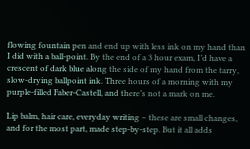flowing fountain pen and end up with less ink on my hand than I did with a ball-point. By the end of a 3 hour exam, I’d have a crescent of dark blue along the side of my hand from the tarry, slow-drying ballpoint ink. Three hours of a morning with my purple-filled Faber-Castell, and there’s not a mark on me.

Lip balm, hair care, everyday writing – these are small changes, and for the most part, made step-by-step. But it all adds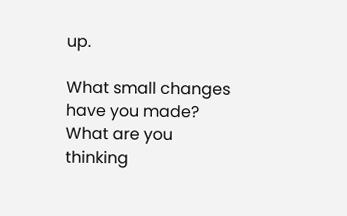up.

What small changes have you made? What are you thinking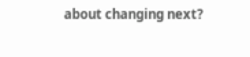about changing next?